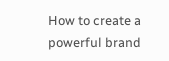How to create a powerful brand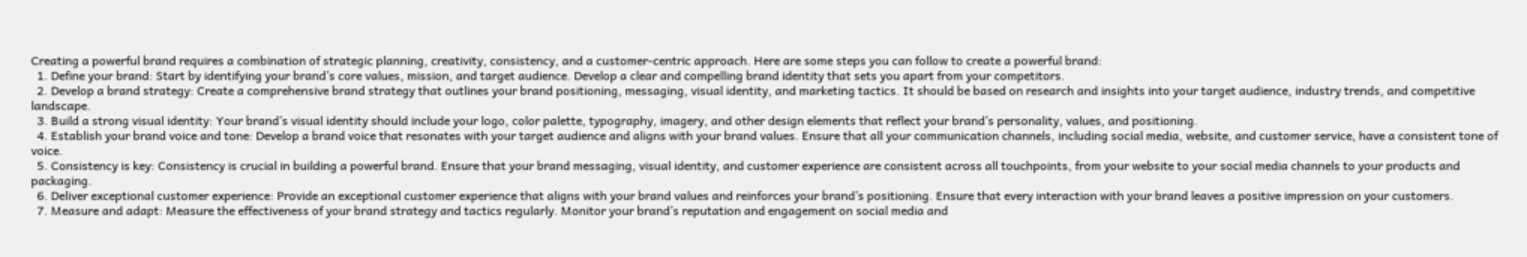Creating a powerful brand requires a combination of strategic planning, creativity, consistency, and a customer-centric approach. Here are some steps you can follow to create a powerful brand:
  1. Define your brand: Start by identifying your brand’s core values, mission, and target audience. Develop a clear and compelling brand identity that sets you apart from your competitors.
  2. Develop a brand strategy: Create a comprehensive brand strategy that outlines your brand positioning, messaging, visual identity, and marketing tactics. It should be based on research and insights into your target audience, industry trends, and competitive landscape.
  3. Build a strong visual identity: Your brand’s visual identity should include your logo, color palette, typography, imagery, and other design elements that reflect your brand’s personality, values, and positioning.
  4. Establish your brand voice and tone: Develop a brand voice that resonates with your target audience and aligns with your brand values. Ensure that all your communication channels, including social media, website, and customer service, have a consistent tone of voice.
  5. Consistency is key: Consistency is crucial in building a powerful brand. Ensure that your brand messaging, visual identity, and customer experience are consistent across all touchpoints, from your website to your social media channels to your products and packaging.
  6. Deliver exceptional customer experience: Provide an exceptional customer experience that aligns with your brand values and reinforces your brand’s positioning. Ensure that every interaction with your brand leaves a positive impression on your customers.
  7. Measure and adapt: Measure the effectiveness of your brand strategy and tactics regularly. Monitor your brand’s reputation and engagement on social media and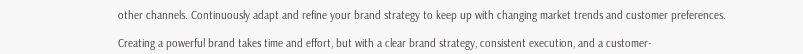other channels. Continuously adapt and refine your brand strategy to keep up with changing market trends and customer preferences.

Creating a powerful brand takes time and effort, but with a clear brand strategy, consistent execution, and a customer-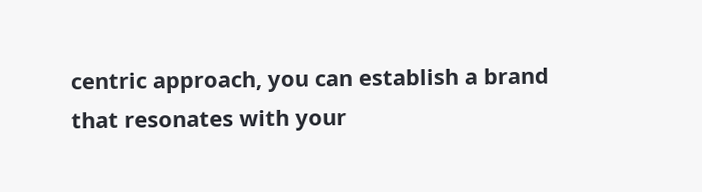centric approach, you can establish a brand that resonates with your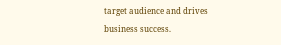target audience and drives business success.